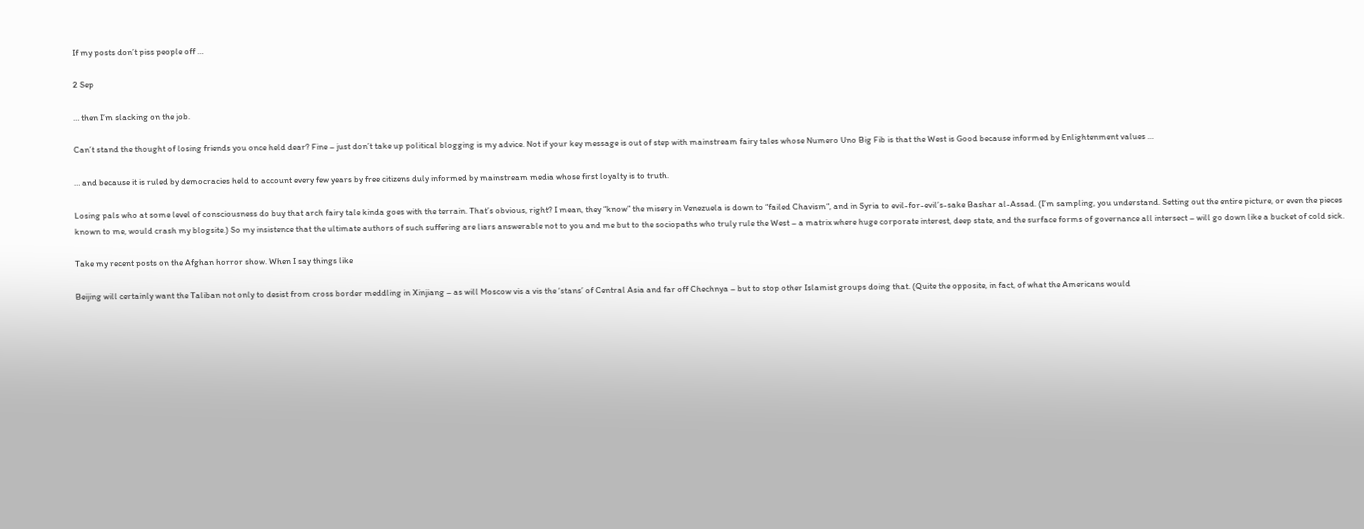If my posts don’t piss people off …

2 Sep

… then I’m slacking on the job.

Can’t stand the thought of losing friends you once held dear? Fine – just don’t take up political blogging is my advice. Not if your key message is out of step with mainstream fairy tales whose Numero Uno Big Fib is that the West is Good because informed by Enlightenment values …

… and because it is ruled by democracies held to account every few years by free citizens duly informed by mainstream media whose first loyalty is to truth.

Losing pals who at some level of consciousness do buy that arch fairy tale kinda goes with the terrain. That’s obvious, right? I mean, they “know” the misery in Venezuela is down to “failed Chavism“, and in Syria to evil-for-evil’s-sake Bashar al-Assad. (I’m sampling, you understand. Setting out the entire picture, or even the pieces known to me, would crash my blogsite.) So my insistence that the ultimate authors of such suffering are liars answerable not to you and me but to the sociopaths who truly rule the West – a matrix where huge corporate interest, deep state, and the surface forms of governance all intersect – will go down like a bucket of cold sick.

Take my recent posts on the Afghan horror show. When I say things like

Beijing will certainly want the Taliban not only to desist from cross border meddling in Xinjiang – as will Moscow vis a vis the ‘stans’ of Central Asia and far off Chechnya – but to stop other Islamist groups doing that. (Quite the opposite, in fact, of what the Americans would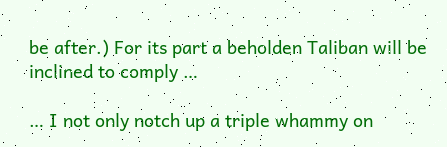be after.) For its part a beholden Taliban will be inclined to comply …

… I not only notch up a triple whammy on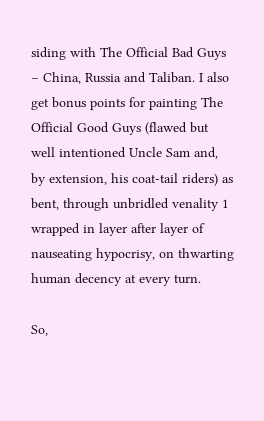siding with The Official Bad Guys – China, Russia and Taliban. I also get bonus points for painting The Official Good Guys (flawed but well intentioned Uncle Sam and, by extension, his coat-tail riders) as bent, through unbridled venality 1 wrapped in layer after layer of nauseating hypocrisy, on thwarting human decency at every turn.

So,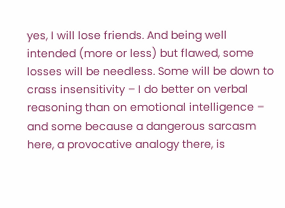yes, I will lose friends. And being well intended (more or less) but flawed, some losses will be needless. Some will be down to crass insensitivity – I do better on verbal reasoning than on emotional intelligence – and some because a dangerous sarcasm here, a provocative analogy there, is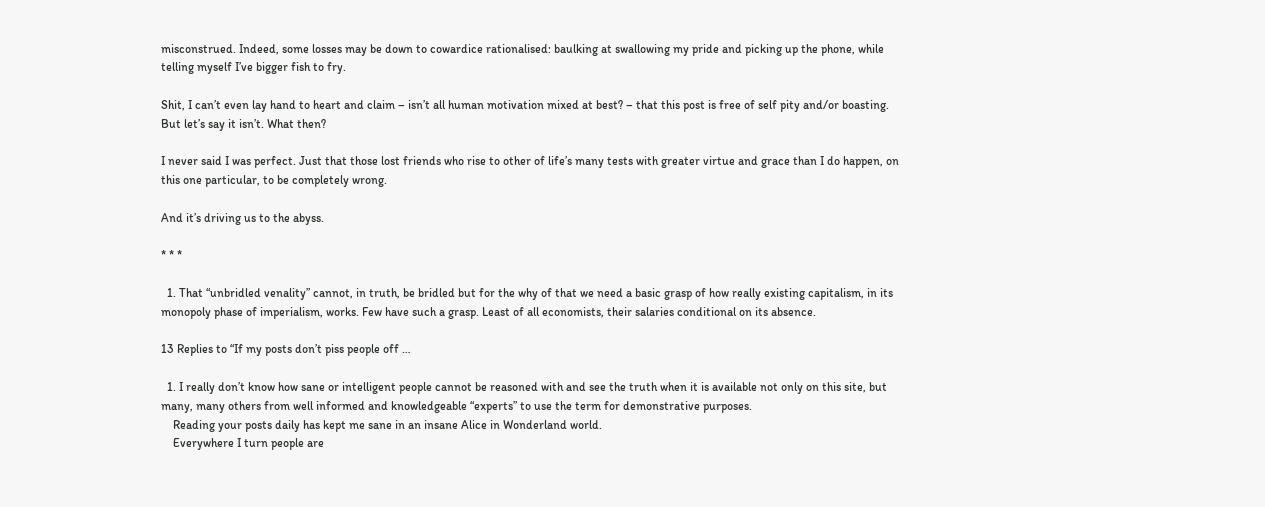misconstrued. Indeed, some losses may be down to cowardice rationalised: baulking at swallowing my pride and picking up the phone, while telling myself I’ve bigger fish to fry.

Shit, I can’t even lay hand to heart and claim – isn’t all human motivation mixed at best? – that this post is free of self pity and/or boasting. But let’s say it isn’t. What then?

I never said I was perfect. Just that those lost friends who rise to other of life’s many tests with greater virtue and grace than I do happen, on this one particular, to be completely wrong.

And it’s driving us to the abyss.

* * *

  1. That “unbridled venality” cannot, in truth, be bridled but for the why of that we need a basic grasp of how really existing capitalism, in its monopoly phase of imperialism, works. Few have such a grasp. Least of all economists, their salaries conditional on its absence.

13 Replies to “If my posts don’t piss people off …

  1. I really don’t know how sane or intelligent people cannot be reasoned with and see the truth when it is available not only on this site, but many, many others from well informed and knowledgeable “experts” to use the term for demonstrative purposes.
    Reading your posts daily has kept me sane in an insane Alice in Wonderland world.
    Everywhere I turn people are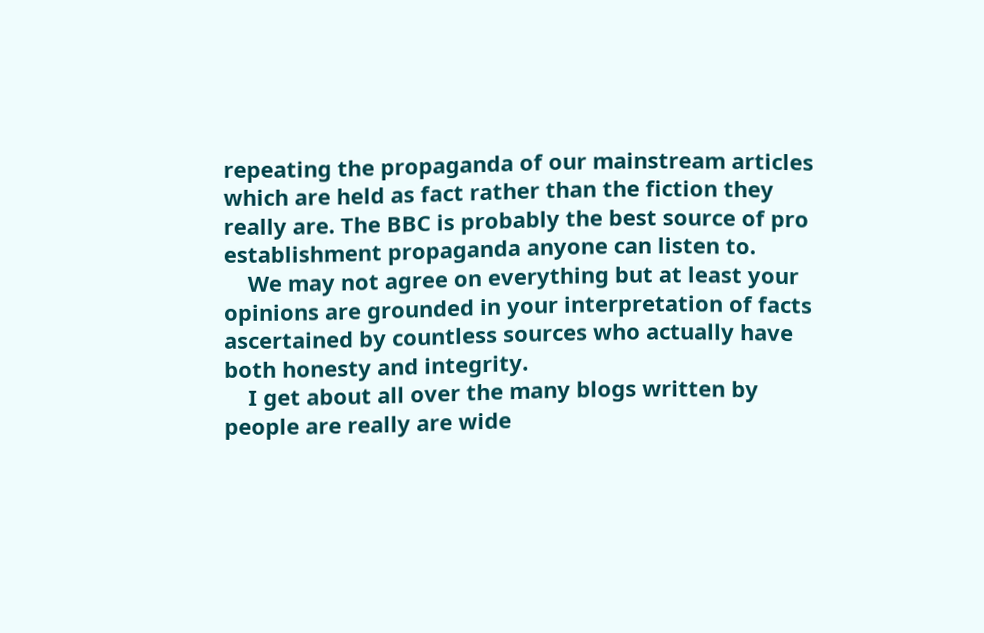repeating the propaganda of our mainstream articles which are held as fact rather than the fiction they really are. The BBC is probably the best source of pro establishment propaganda anyone can listen to.
    We may not agree on everything but at least your opinions are grounded in your interpretation of facts ascertained by countless sources who actually have both honesty and integrity.
    I get about all over the many blogs written by people are really are wide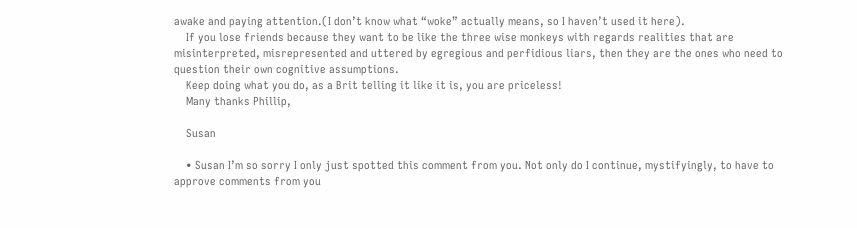awake and paying attention.(I don’t know what “woke” actually means, so I haven’t used it here).
    If you lose friends because they want to be like the three wise monkeys with regards realities that are misinterpreted, misrepresented and uttered by egregious and perfidious liars, then they are the ones who need to question their own cognitive assumptions.
    Keep doing what you do, as a Brit telling it like it is, you are priceless!
    Many thanks Phillip,

    Susan

    • Susan I’m so sorry I only just spotted this comment from you. Not only do I continue, mystifyingly, to have to approve comments from you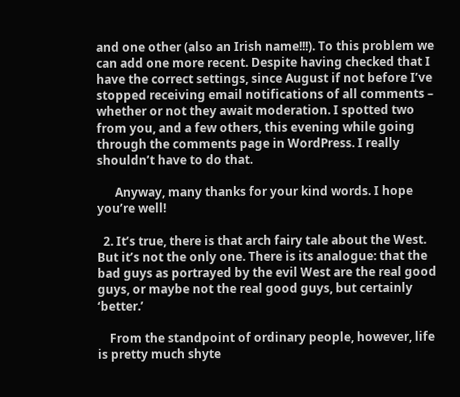and one other (also an Irish name!!!). To this problem we can add one more recent. Despite having checked that I have the correct settings, since August if not before I’ve stopped receiving email notifications of all comments – whether or not they await moderation. I spotted two from you, and a few others, this evening while going through the comments page in WordPress. I really shouldn’t have to do that.

      Anyway, many thanks for your kind words. I hope you’re well!

  2. It’s true, there is that arch fairy tale about the West. But it’s not the only one. There is its analogue: that the bad guys as portrayed by the evil West are the real good guys, or maybe not the real good guys, but certainly ‘better.’

    From the standpoint of ordinary people, however, life is pretty much shyte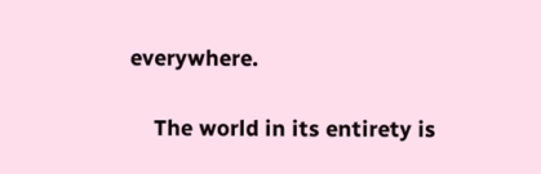everywhere.

    The world in its entirety is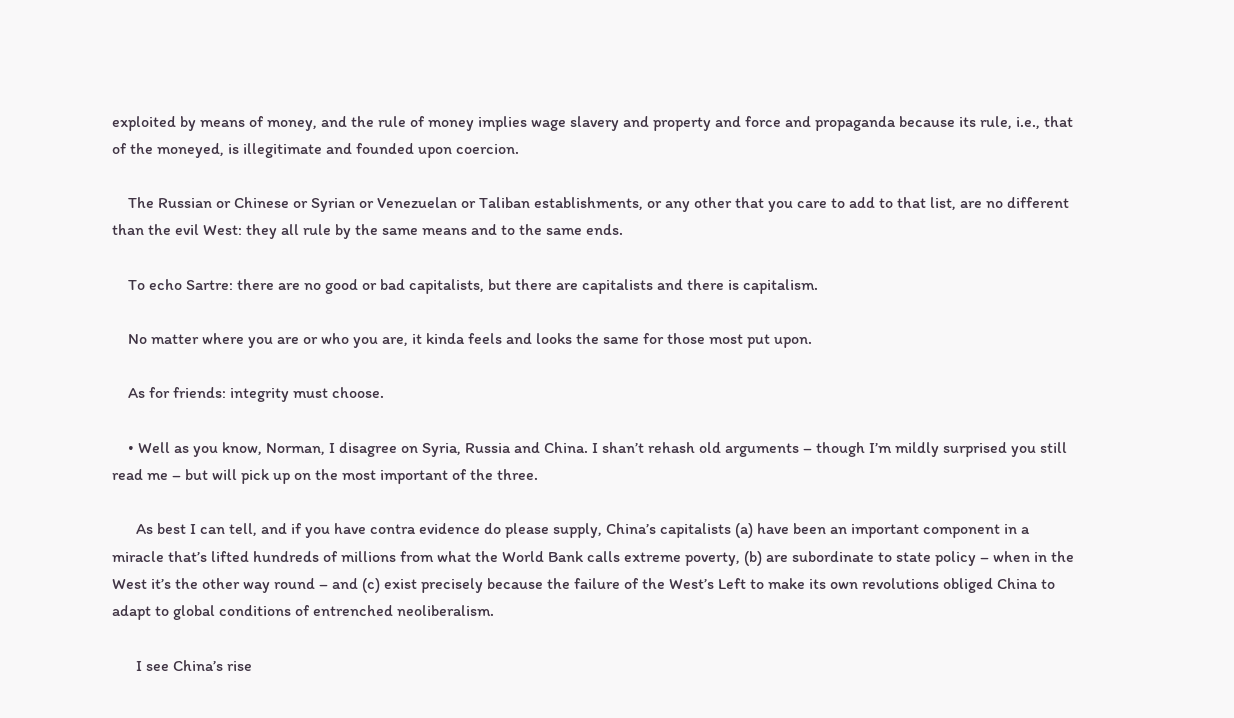exploited by means of money, and the rule of money implies wage slavery and property and force and propaganda because its rule, i.e., that of the moneyed, is illegitimate and founded upon coercion.

    The Russian or Chinese or Syrian or Venezuelan or Taliban establishments, or any other that you care to add to that list, are no different than the evil West: they all rule by the same means and to the same ends.

    To echo Sartre: there are no good or bad capitalists, but there are capitalists and there is capitalism.

    No matter where you are or who you are, it kinda feels and looks the same for those most put upon.

    As for friends: integrity must choose.

    • Well as you know, Norman, I disagree on Syria, Russia and China. I shan’t rehash old arguments – though I’m mildly surprised you still read me – but will pick up on the most important of the three.

      As best I can tell, and if you have contra evidence do please supply, China’s capitalists (a) have been an important component in a miracle that’s lifted hundreds of millions from what the World Bank calls extreme poverty, (b) are subordinate to state policy – when in the West it’s the other way round – and (c) exist precisely because the failure of the West’s Left to make its own revolutions obliged China to adapt to global conditions of entrenched neoliberalism.

      I see China’s rise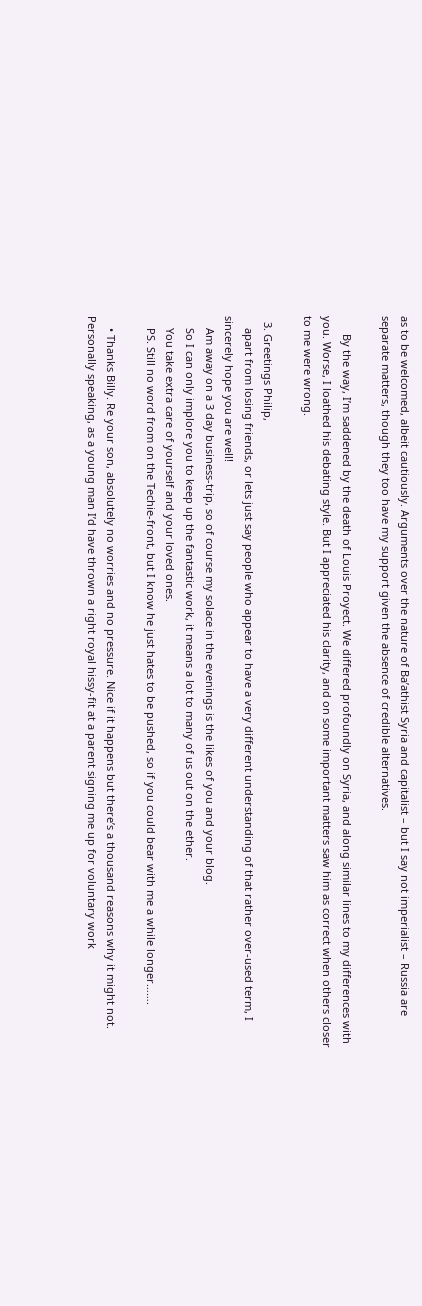as to be welcomed, albeit cautiously. Arguments over the nature of Ba’athist Syria and capitalist – but I say not imperialist – Russia are separate matters, though they too have my support given the absence of credible alternatives.

      By the way, I’m saddened by the death of Louis Proyect. We differed profoundly on Syria, and along similar lines to my differences with you. Worse, I loathed his debating style. But I appreciated his clarity, and on some important matters saw him as correct when others closer to me were wrong.

  3. Greetings Philip,
    apart from losing friends, or lets just say people who appear to have a very different understanding of that rather over-used term, I sincerely hope you are well!
    Am away on a 3 day business-trip, so of course my solace in the evenings is the likes of you and your blog.
    So I can only implore you to keep up the fantastic work, it means a lot to many of us out on the ether.
    You take extra care of yourself and your loved ones.
    PS. Still no word from on the Techie-front, but I know he just hates to be pushed, so if you could bear with me a while longer…….

    • Thanks Billy. Re your son, absolutely no worries and no pressure. Nice if it happens but there’s a thousand reasons why it might not. Personally speaking, as a young man I’d have thrown a right royal hissy-fit at a parent signing me up for voluntary work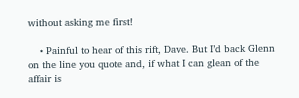without asking me first!

    • Painful to hear of this rift, Dave. But I’d back Glenn on the line you quote and, if what I can glean of the affair is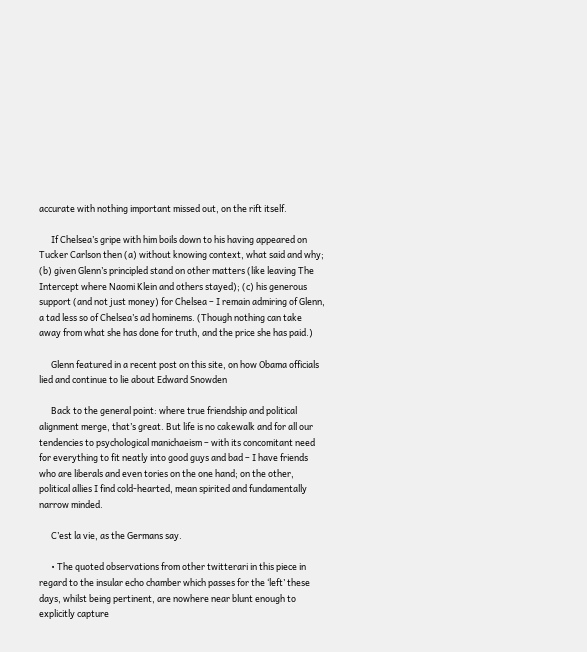accurate with nothing important missed out, on the rift itself.

      If Chelsea’s gripe with him boils down to his having appeared on Tucker Carlson then (a) without knowing context, what said and why; (b) given Glenn’s principled stand on other matters (like leaving The Intercept where Naomi Klein and others stayed); (c) his generous support (and not just money) for Chelsea – I remain admiring of Glenn, a tad less so of Chelsea’s ad hominems. (Though nothing can take away from what she has done for truth, and the price she has paid.)

      Glenn featured in a recent post on this site, on how Obama officials lied and continue to lie about Edward Snowden

      Back to the general point: where true friendship and political alignment merge, that’s great. But life is no cakewalk and for all our tendencies to psychological manichaeism – with its concomitant need for everything to fit neatly into good guys and bad – I have friends who are liberals and even tories on the one hand; on the other, political allies I find cold-hearted, mean spirited and fundamentally narrow minded.

      C’est la vie, as the Germans say.

      • The quoted observations from other twitterari in this piece in regard to the insular echo chamber which passes for the ‘left’ these days, whilst being pertinent, are nowhere near blunt enough to explicitly capture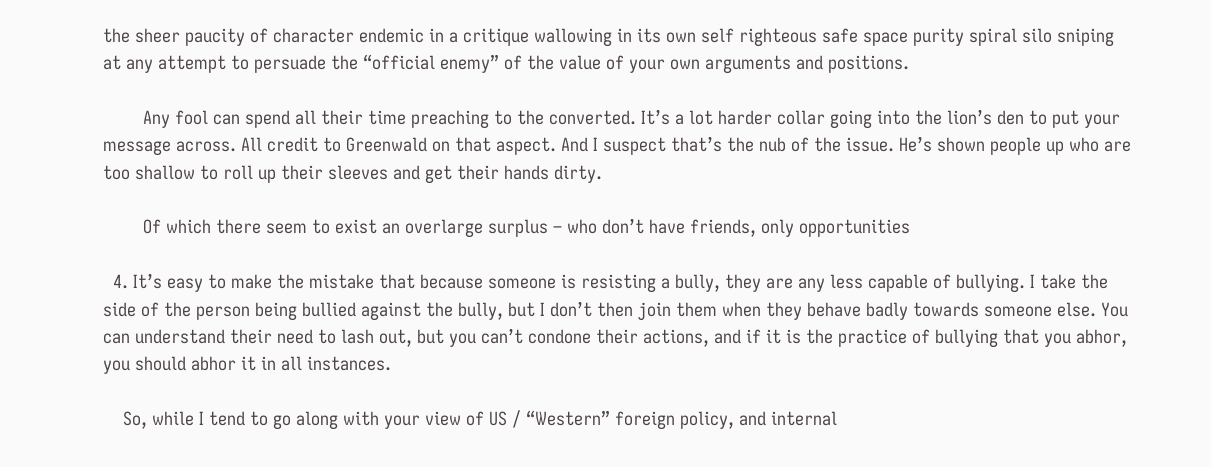the sheer paucity of character endemic in a critique wallowing in its own self righteous safe space purity spiral silo sniping at any attempt to persuade the “official enemy” of the value of your own arguments and positions.

        Any fool can spend all their time preaching to the converted. It’s a lot harder collar going into the lion’s den to put your message across. All credit to Greenwald on that aspect. And I suspect that’s the nub of the issue. He’s shown people up who are too shallow to roll up their sleeves and get their hands dirty.

        Of which there seem to exist an overlarge surplus – who don’t have friends, only opportunities

  4. It’s easy to make the mistake that because someone is resisting a bully, they are any less capable of bullying. I take the side of the person being bullied against the bully, but I don’t then join them when they behave badly towards someone else. You can understand their need to lash out, but you can’t condone their actions, and if it is the practice of bullying that you abhor, you should abhor it in all instances.

    So, while I tend to go along with your view of US / “Western” foreign policy, and internal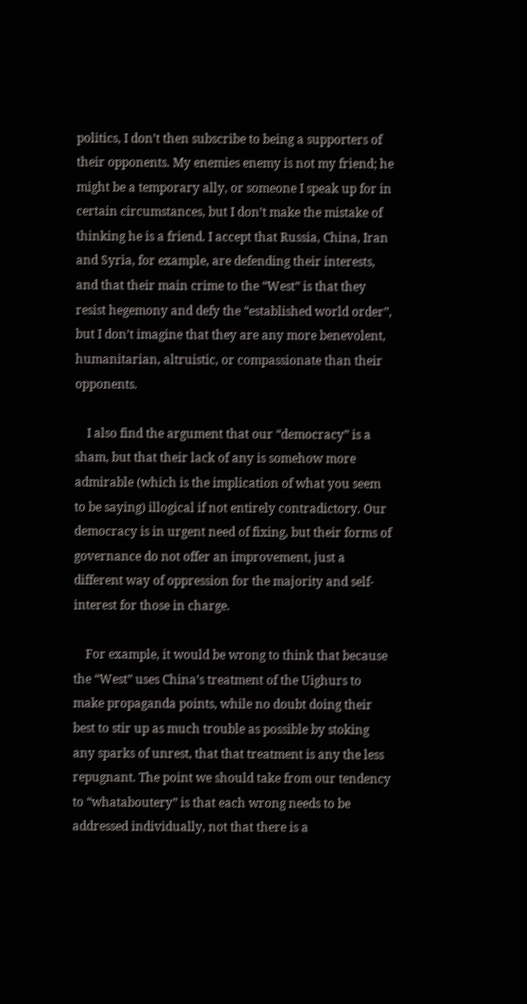politics, I don’t then subscribe to being a supporters of their opponents. My enemies enemy is not my friend; he might be a temporary ally, or someone I speak up for in certain circumstances, but I don’t make the mistake of thinking he is a friend. I accept that Russia, China, Iran and Syria, for example, are defending their interests, and that their main crime to the “West” is that they resist hegemony and defy the “established world order”, but I don’t imagine that they are any more benevolent, humanitarian, altruistic, or compassionate than their opponents.

    I also find the argument that our “democracy” is a sham, but that their lack of any is somehow more admirable (which is the implication of what you seem to be saying) illogical if not entirely contradictory. Our democracy is in urgent need of fixing, but their forms of governance do not offer an improvement, just a different way of oppression for the majority and self-interest for those in charge.

    For example, it would be wrong to think that because the “West” uses China’s treatment of the Uighurs to make propaganda points, while no doubt doing their best to stir up as much trouble as possible by stoking any sparks of unrest, that that treatment is any the less repugnant. The point we should take from our tendency to “whataboutery” is that each wrong needs to be addressed individually, not that there is a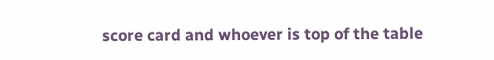score card and whoever is top of the table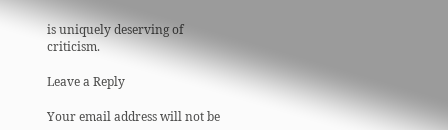is uniquely deserving of criticism.

Leave a Reply

Your email address will not be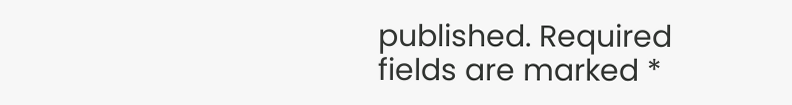published. Required fields are marked *